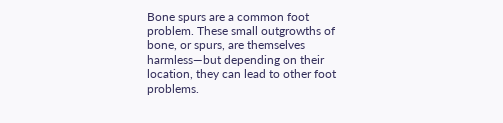Bone spurs are a common foot problem. These small outgrowths of bone, or spurs, are themselves harmless—but depending on their location, they can lead to other foot problems.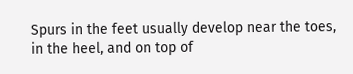Spurs in the feet usually develop near the toes, in the heel, and on top of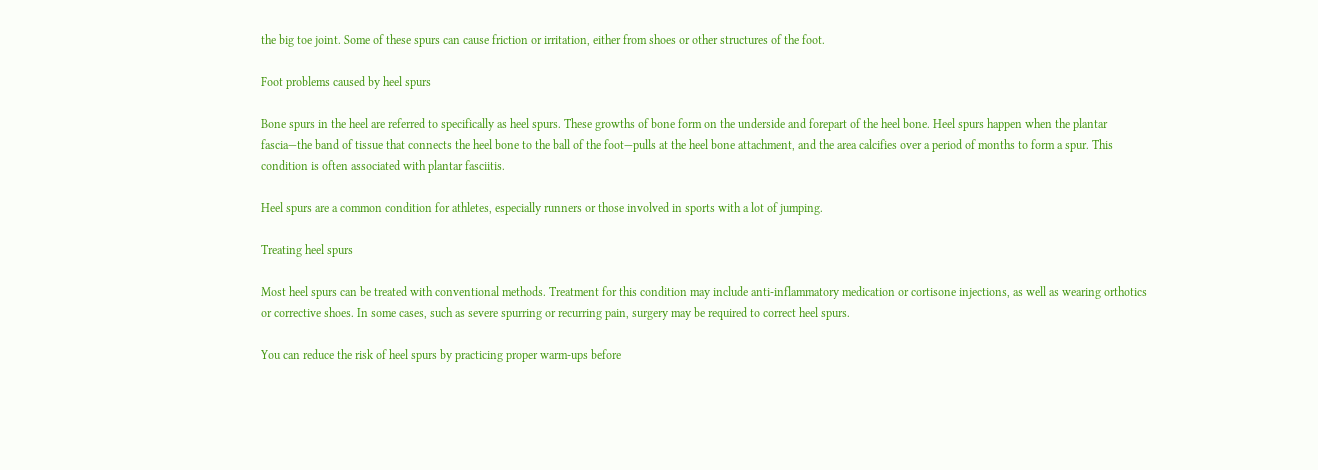the big toe joint. Some of these spurs can cause friction or irritation, either from shoes or other structures of the foot.

Foot problems caused by heel spurs

Bone spurs in the heel are referred to specifically as heel spurs. These growths of bone form on the underside and forepart of the heel bone. Heel spurs happen when the plantar fascia—the band of tissue that connects the heel bone to the ball of the foot—pulls at the heel bone attachment, and the area calcifies over a period of months to form a spur. This condition is often associated with plantar fasciitis.

Heel spurs are a common condition for athletes, especially runners or those involved in sports with a lot of jumping.

Treating heel spurs

Most heel spurs can be treated with conventional methods. Treatment for this condition may include anti-inflammatory medication or cortisone injections, as well as wearing orthotics or corrective shoes. In some cases, such as severe spurring or recurring pain, surgery may be required to correct heel spurs.

You can reduce the risk of heel spurs by practicing proper warm-ups before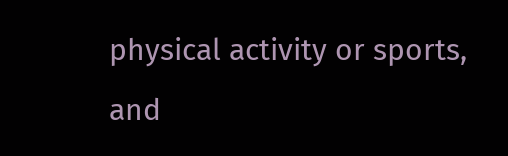physical activity or sports, and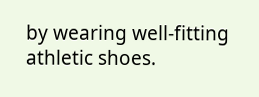by wearing well-fitting athletic shoes.